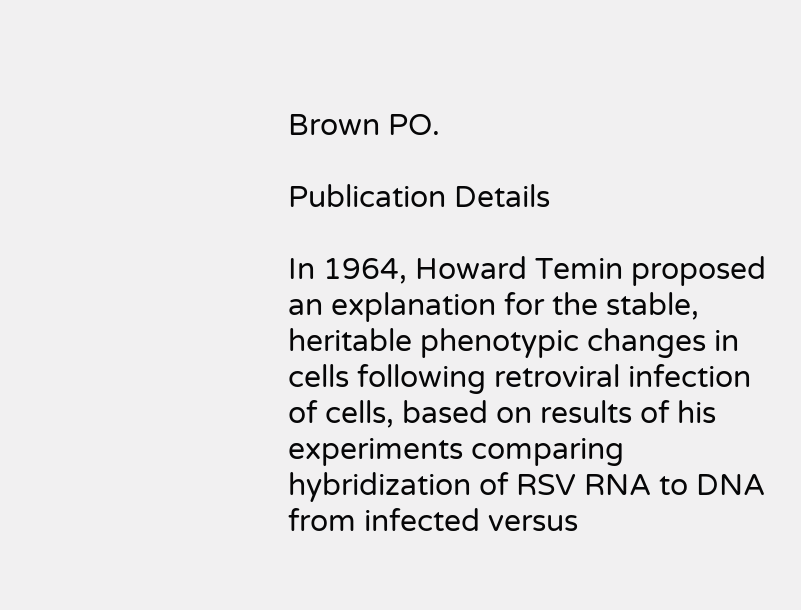Brown PO.

Publication Details

In 1964, Howard Temin proposed an explanation for the stable, heritable phenotypic changes in cells following retroviral infection of cells, based on results of his experiments comparing hybridization of RSV RNA to DNA from infected versus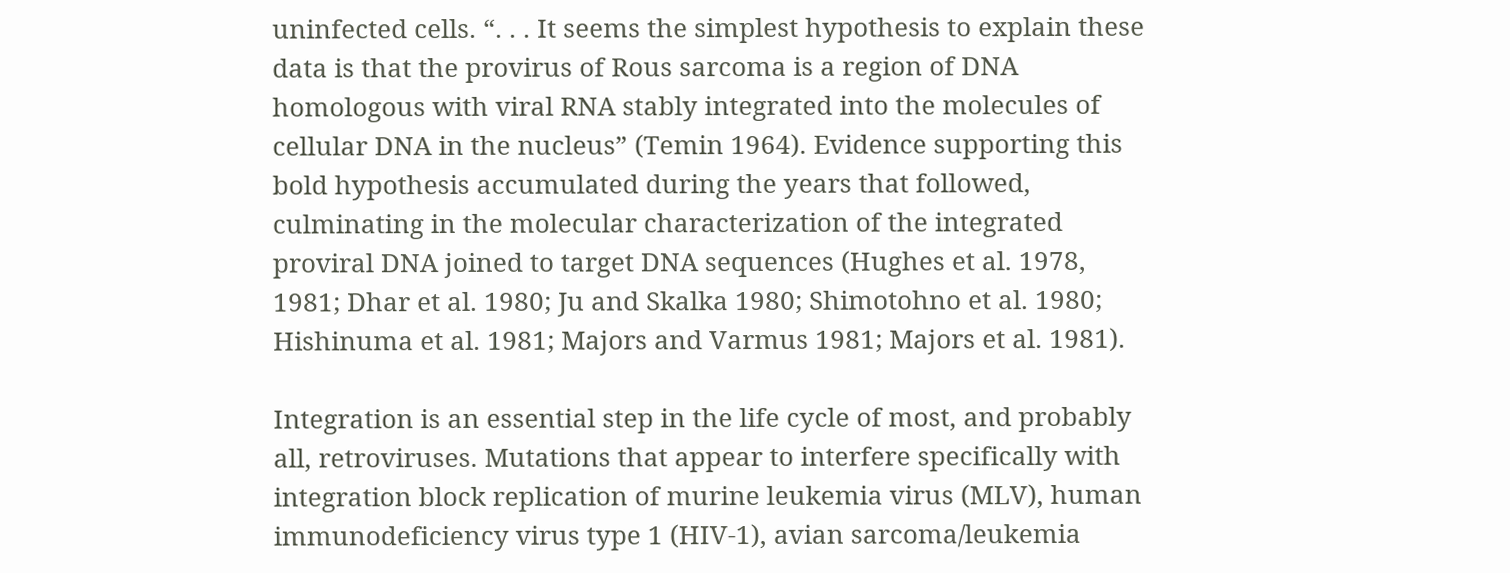uninfected cells. “. . . It seems the simplest hypothesis to explain these data is that the provirus of Rous sarcoma is a region of DNA homologous with viral RNA stably integrated into the molecules of cellular DNA in the nucleus” (Temin 1964). Evidence supporting this bold hypothesis accumulated during the years that followed, culminating in the molecular characterization of the integrated proviral DNA joined to target DNA sequences (Hughes et al. 1978, 1981; Dhar et al. 1980; Ju and Skalka 1980; Shimotohno et al. 1980; Hishinuma et al. 1981; Majors and Varmus 1981; Majors et al. 1981).

Integration is an essential step in the life cycle of most, and probably all, retroviruses. Mutations that appear to interfere specifically with integration block replication of murine leukemia virus (MLV), human immunodeficiency virus type 1 (HIV-1), avian sarcoma/leukemia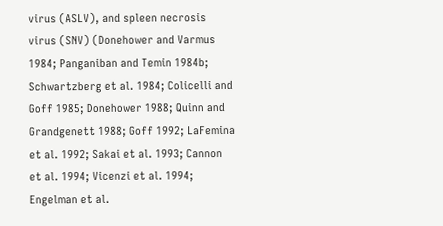virus (ASLV), and spleen necrosis virus (SNV) (Donehower and Varmus 1984; Panganiban and Temin 1984b; Schwartzberg et al. 1984; Colicelli and Goff 1985; Donehower 1988; Quinn and Grandgenett 1988; Goff 1992; LaFemina et al. 1992; Sakai et al. 1993; Cannon et al. 1994; Vicenzi et al. 1994; Engelman et al.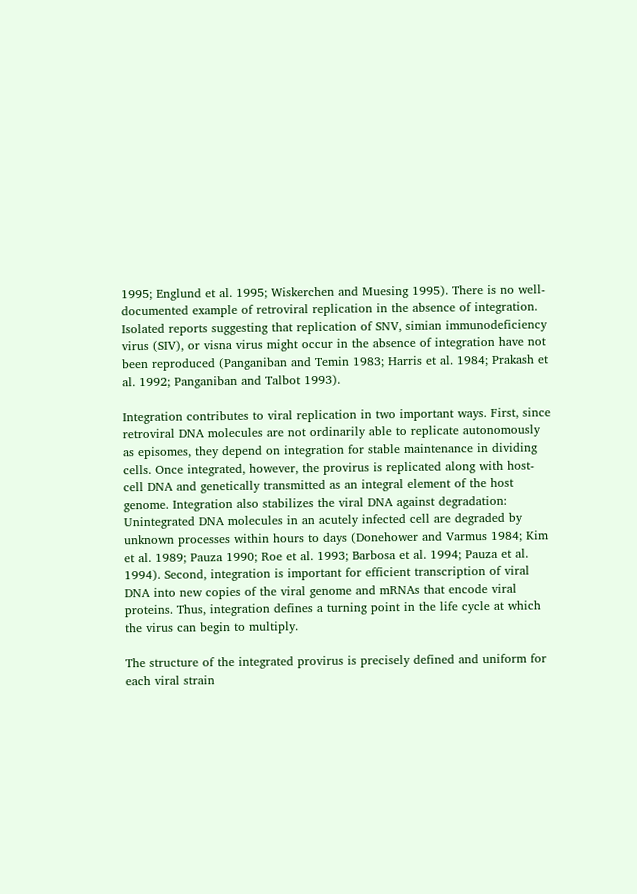1995; Englund et al. 1995; Wiskerchen and Muesing 1995). There is no well-documented example of retroviral replication in the absence of integration. Isolated reports suggesting that replication of SNV, simian immunodeficiency virus (SIV), or visna virus might occur in the absence of integration have not been reproduced (Panganiban and Temin 1983; Harris et al. 1984; Prakash et al. 1992; Panganiban and Talbot 1993).

Integration contributes to viral replication in two important ways. First, since retroviral DNA molecules are not ordinarily able to replicate autonomously as episomes, they depend on integration for stable maintenance in dividing cells. Once integrated, however, the provirus is replicated along with host-cell DNA and genetically transmitted as an integral element of the host genome. Integration also stabilizes the viral DNA against degradation: Unintegrated DNA molecules in an acutely infected cell are degraded by unknown processes within hours to days (Donehower and Varmus 1984; Kim et al. 1989; Pauza 1990; Roe et al. 1993; Barbosa et al. 1994; Pauza et al. 1994). Second, integration is important for efficient transcription of viral DNA into new copies of the viral genome and mRNAs that encode viral proteins. Thus, integration defines a turning point in the life cycle at which the virus can begin to multiply.

The structure of the integrated provirus is precisely defined and uniform for each viral strain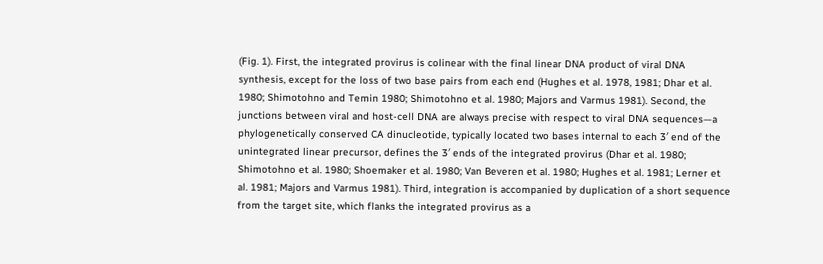(Fig. 1). First, the integrated provirus is colinear with the final linear DNA product of viral DNA synthesis, except for the loss of two base pairs from each end (Hughes et al. 1978, 1981; Dhar et al. 1980; Shimotohno and Temin 1980; Shimotohno et al. 1980; Majors and Varmus 1981). Second, the junctions between viral and host-cell DNA are always precise with respect to viral DNA sequences—a phylogenetically conserved CA dinucleotide, typically located two bases internal to each 3′ end of the unintegrated linear precursor, defines the 3′ ends of the integrated provirus (Dhar et al. 1980; Shimotohno et al. 1980; Shoemaker et al. 1980; Van Beveren et al. 1980; Hughes et al. 1981; Lerner et al. 1981; Majors and Varmus 1981). Third, integration is accompanied by duplication of a short sequence from the target site, which flanks the integrated provirus as a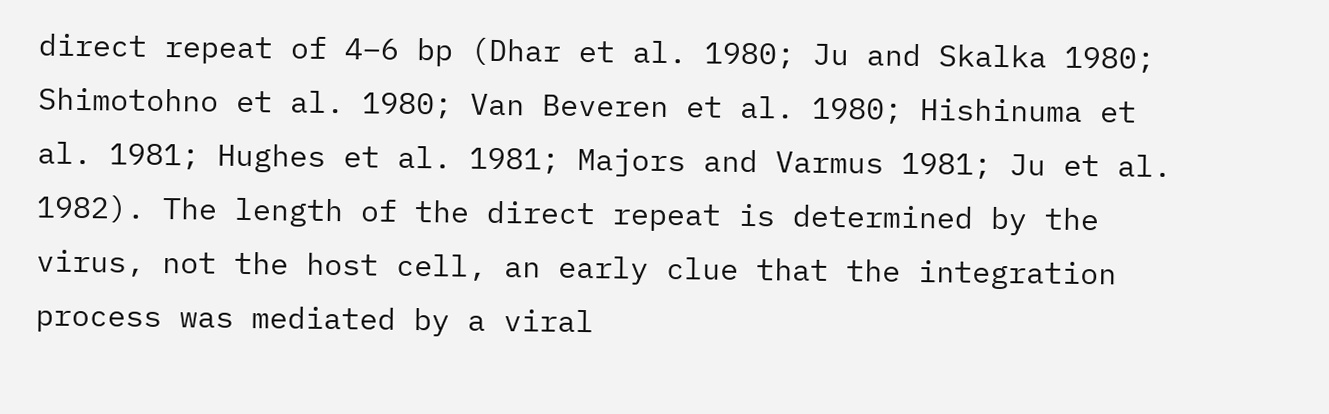direct repeat of 4–6 bp (Dhar et al. 1980; Ju and Skalka 1980; Shimotohno et al. 1980; Van Beveren et al. 1980; Hishinuma et al. 1981; Hughes et al. 1981; Majors and Varmus 1981; Ju et al. 1982). The length of the direct repeat is determined by the virus, not the host cell, an early clue that the integration process was mediated by a viral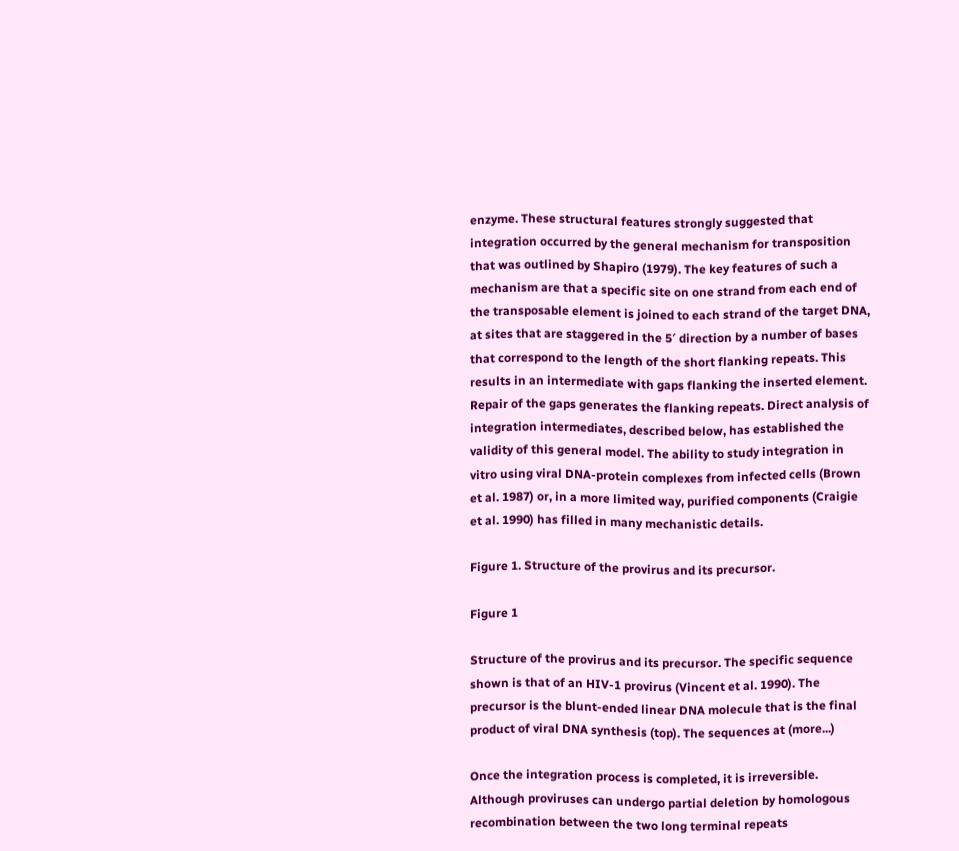enzyme. These structural features strongly suggested that integration occurred by the general mechanism for transposition that was outlined by Shapiro (1979). The key features of such a mechanism are that a specific site on one strand from each end of the transposable element is joined to each strand of the target DNA, at sites that are staggered in the 5′ direction by a number of bases that correspond to the length of the short flanking repeats. This results in an intermediate with gaps flanking the inserted element. Repair of the gaps generates the flanking repeats. Direct analysis of integration intermediates, described below, has established the validity of this general model. The ability to study integration in vitro using viral DNA-protein complexes from infected cells (Brown et al. 1987) or, in a more limited way, purified components (Craigie et al. 1990) has filled in many mechanistic details.

Figure 1. Structure of the provirus and its precursor.

Figure 1

Structure of the provirus and its precursor. The specific sequence shown is that of an HIV-1 provirus (Vincent et al. 1990). The precursor is the blunt-ended linear DNA molecule that is the final product of viral DNA synthesis (top). The sequences at (more...)

Once the integration process is completed, it is irreversible. Although proviruses can undergo partial deletion by homologous recombination between the two long terminal repeats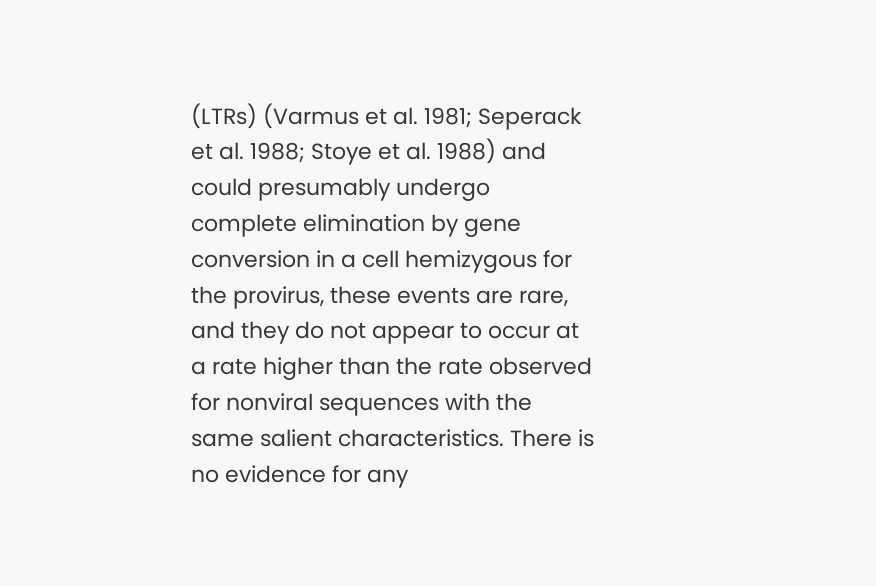(LTRs) (Varmus et al. 1981; Seperack et al. 1988; Stoye et al. 1988) and could presumably undergo complete elimination by gene conversion in a cell hemizygous for the provirus, these events are rare, and they do not appear to occur at a rate higher than the rate observed for nonviral sequences with the same salient characteristics. There is no evidence for any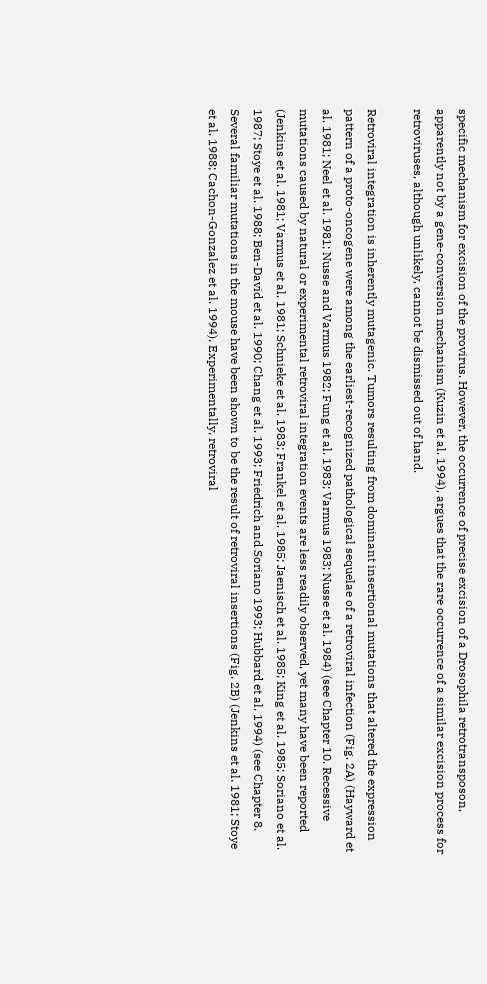specific mechanism for excision of the provirus. However, the occurrence of precise excision of a Drosophila retrotransposon, apparently not by a gene-conversion mechanism (Kuzin et al. 1994), argues that the rare occurrence of a similar excision process for retroviruses, although unlikely, cannot be dismissed out of hand.

Retroviral integration is inherently mutagenic. Tumors resulting from dominant insertional mutations that altered the expression pattern of a proto-oncogene were among the earliest-recognized pathological sequelae of a retroviral infection (Fig. 2A) (Hayward et al. 1981; Neel et al. 1981; Nusse and Varmus 1982; Fung et al. 1983; Varmus 1983; Nusse et al. 1984) (see Chapter 10. Recessive mutations caused by natural or experimental retroviral integration events are less readily observed, yet many have been reported (Jenkins et al. 1981; Varmus et al. 1981; Schnieke et al. 1983; Frankel et al. 1985; Jaenisch et al. 1985; King et al. 1985; Soriano et al. 1987; Stoye et al. 1988; Ben-David et al. 1990; Chang et al. 1993; Friedrich and Soriano 1993; Hubbard et al. 1994) (see Chapter 8. Several familiar mutations in the mouse have been shown to be the result of retroviral insertions (Fig. 2B) (Jenkins et al. 1981; Stoye et al. 1988; Cachon-Gonzalez et al. 1994). Experimentally, retroviral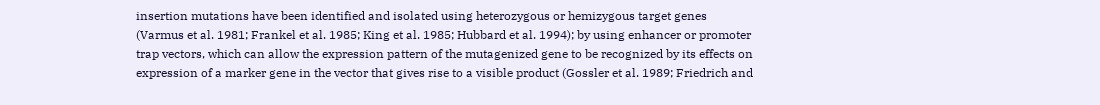insertion mutations have been identified and isolated using heterozygous or hemizygous target genes (Varmus et al. 1981; Frankel et al. 1985; King et al. 1985; Hubbard et al. 1994); by using enhancer or promoter trap vectors, which can allow the expression pattern of the mutagenized gene to be recognized by its effects on expression of a marker gene in the vector that gives rise to a visible product (Gossler et al. 1989; Friedrich and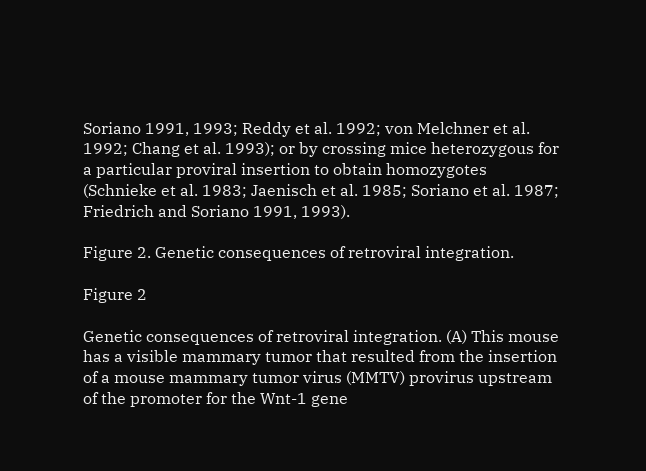Soriano 1991, 1993; Reddy et al. 1992; von Melchner et al. 1992; Chang et al. 1993); or by crossing mice heterozygous for a particular proviral insertion to obtain homozygotes (Schnieke et al. 1983; Jaenisch et al. 1985; Soriano et al. 1987; Friedrich and Soriano 1991, 1993).

Figure 2. Genetic consequences of retroviral integration.

Figure 2

Genetic consequences of retroviral integration. (A) This mouse has a visible mammary tumor that resulted from the insertion of a mouse mammary tumor virus (MMTV) provirus upstream of the promoter for the Wnt-1 gene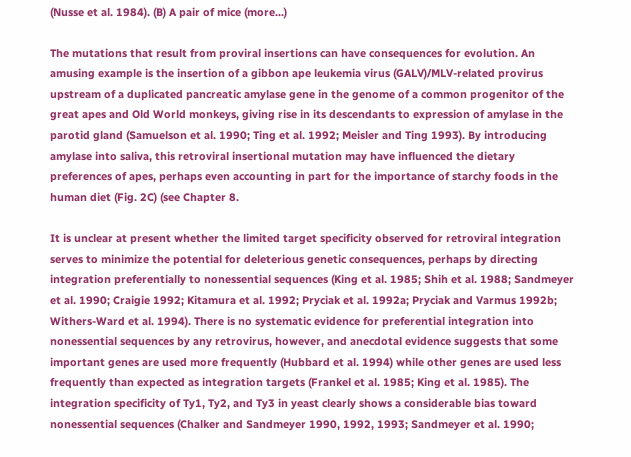(Nusse et al. 1984). (B) A pair of mice (more...)

The mutations that result from proviral insertions can have consequences for evolution. An amusing example is the insertion of a gibbon ape leukemia virus (GALV)/MLV-related provirus upstream of a duplicated pancreatic amylase gene in the genome of a common progenitor of the great apes and Old World monkeys, giving rise in its descendants to expression of amylase in the parotid gland (Samuelson et al. 1990; Ting et al. 1992; Meisler and Ting 1993). By introducing amylase into saliva, this retroviral insertional mutation may have influenced the dietary preferences of apes, perhaps even accounting in part for the importance of starchy foods in the human diet (Fig. 2C) (see Chapter 8.

It is unclear at present whether the limited target specificity observed for retroviral integration serves to minimize the potential for deleterious genetic consequences, perhaps by directing integration preferentially to nonessential sequences (King et al. 1985; Shih et al. 1988; Sandmeyer et al. 1990; Craigie 1992; Kitamura et al. 1992; Pryciak et al. 1992a; Pryciak and Varmus 1992b; Withers-Ward et al. 1994). There is no systematic evidence for preferential integration into nonessential sequences by any retrovirus, however, and anecdotal evidence suggests that some important genes are used more frequently (Hubbard et al. 1994) while other genes are used less frequently than expected as integration targets (Frankel et al. 1985; King et al. 1985). The integration specificity of Ty1, Ty2, and Ty3 in yeast clearly shows a considerable bias toward nonessential sequences (Chalker and Sandmeyer 1990, 1992, 1993; Sandmeyer et al. 1990;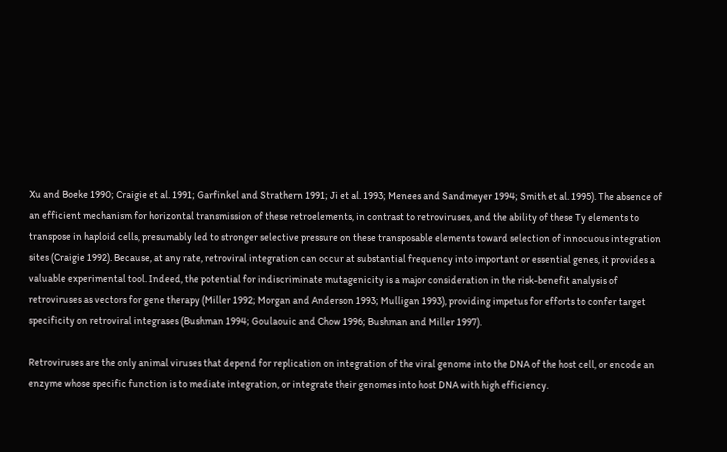Xu and Boeke 1990; Craigie et al. 1991; Garfinkel and Strathern 1991; Ji et al. 1993; Menees and Sandmeyer 1994; Smith et al. 1995). The absence of an efficient mechanism for horizontal transmission of these retroelements, in contrast to retroviruses, and the ability of these Ty elements to transpose in haploid cells, presumably led to stronger selective pressure on these transposable elements toward selection of innocuous integration sites (Craigie 1992). Because, at any rate, retroviral integration can occur at substantial frequency into important or essential genes, it provides a valuable experimental tool. Indeed, the potential for indiscriminate mutagenicity is a major consideration in the risk-benefit analysis of retroviruses as vectors for gene therapy (Miller 1992; Morgan and Anderson 1993; Mulligan 1993), providing impetus for efforts to confer target specificity on retroviral integrases (Bushman 1994; Goulaouic and Chow 1996; Bushman and Miller 1997).

Retroviruses are the only animal viruses that depend for replication on integration of the viral genome into the DNA of the host cell, or encode an enzyme whose specific function is to mediate integration, or integrate their genomes into host DNA with high efficiency.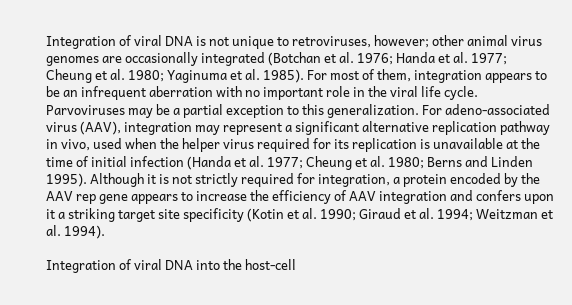Integration of viral DNA is not unique to retroviruses, however; other animal virus genomes are occasionally integrated (Botchan et al. 1976; Handa et al. 1977; Cheung et al. 1980; Yaginuma et al. 1985). For most of them, integration appears to be an infrequent aberration with no important role in the viral life cycle. Parvoviruses may be a partial exception to this generalization. For adeno-associated virus (AAV), integration may represent a significant alternative replication pathway in vivo, used when the helper virus required for its replication is unavailable at the time of initial infection (Handa et al. 1977; Cheung et al. 1980; Berns and Linden 1995). Although it is not strictly required for integration, a protein encoded by the AAV rep gene appears to increase the efficiency of AAV integration and confers upon it a striking target site specificity (Kotin et al. 1990; Giraud et al. 1994; Weitzman et al. 1994).

Integration of viral DNA into the host-cell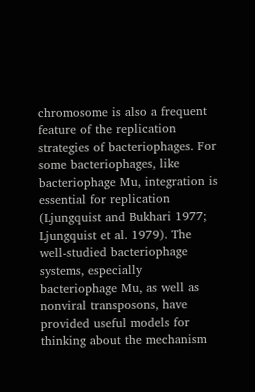chromosome is also a frequent feature of the replication strategies of bacteriophages. For some bacteriophages, like bacteriophage Mu, integration is essential for replication (Ljungquist and Bukhari 1977; Ljungquist et al. 1979). The well-studied bacteriophage systems, especially bacteriophage Mu, as well as nonviral transposons, have provided useful models for thinking about the mechanism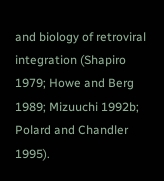and biology of retroviral integration (Shapiro 1979; Howe and Berg 1989; Mizuuchi 1992b; Polard and Chandler 1995).